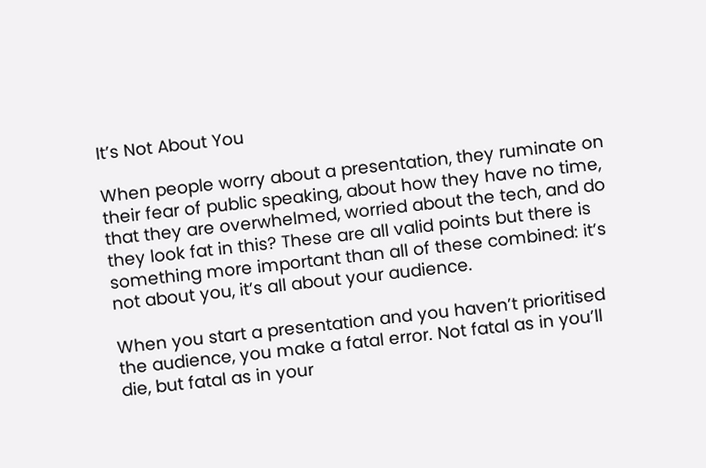It’s Not About You

When people worry about a presentation, they ruminate on their fear of public speaking, about how they have no time, that they are overwhelmed, worried about the tech, and do they look fat in this? These are all valid points but there is something more important than all of these combined: it’s not about you, it’s all about your audience.

When you start a presentation and you haven’t prioritised the audience, you make a fatal error. Not fatal as in you’ll die, but fatal as in your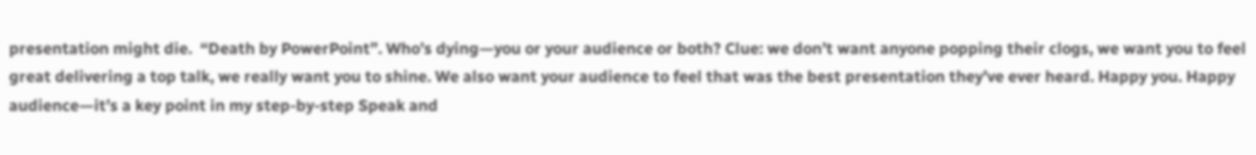presentation might die.  “Death by PowerPoint”. Who’s dying—you or your audience or both? Clue: we don’t want anyone popping their clogs, we want you to feel great delivering a top talk, we really want you to shine. We also want your audience to feel that was the best presentation they’ve ever heard. Happy you. Happy audience—it’s a key point in my step-by-step Speak and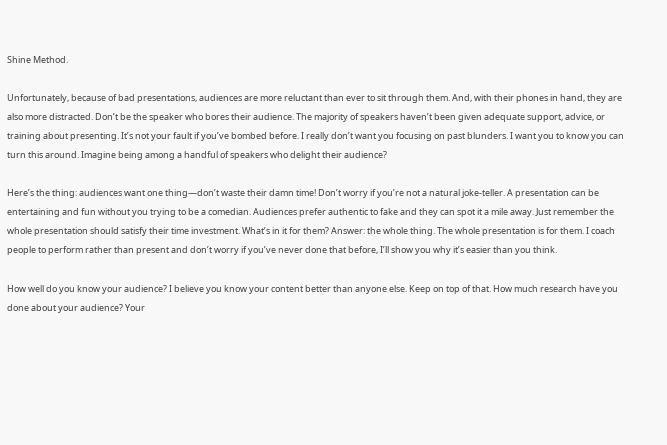Shine Method.

Unfortunately, because of bad presentations, audiences are more reluctant than ever to sit through them. And, with their phones in hand, they are also more distracted. Don’t be the speaker who bores their audience. The majority of speakers haven’t been given adequate support, advice, or training about presenting. It’s not your fault if you’ve bombed before. I really don’t want you focusing on past blunders. I want you to know you can turn this around. Imagine being among a handful of speakers who delight their audience?

Here’s the thing: audiences want one thing—don’t waste their damn time! Don’t worry if you’re not a natural joke-teller. A presentation can be entertaining and fun without you trying to be a comedian. Audiences prefer authentic to fake and they can spot it a mile away. Just remember the whole presentation should satisfy their time investment. What’s in it for them? Answer: the whole thing. The whole presentation is for them. I coach people to perform rather than present and don’t worry if you’ve never done that before, I’ll show you why it’s easier than you think.

How well do you know your audience? I believe you know your content better than anyone else. Keep on top of that. How much research have you done about your audience? Your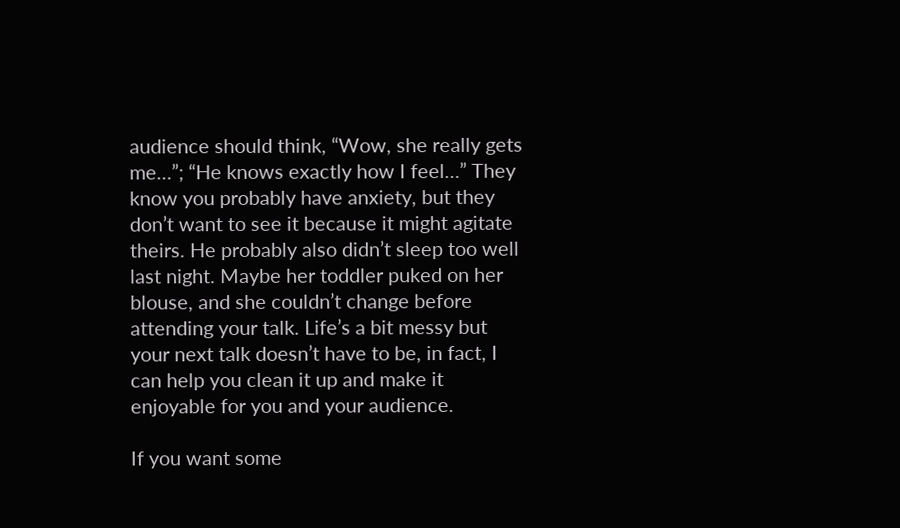audience should think, “Wow, she really gets me…”; “He knows exactly how I feel…” They know you probably have anxiety, but they don’t want to see it because it might agitate theirs. He probably also didn’t sleep too well last night. Maybe her toddler puked on her blouse, and she couldn’t change before attending your talk. Life’s a bit messy but your next talk doesn’t have to be, in fact, I can help you clean it up and make it enjoyable for you and your audience.

If you want some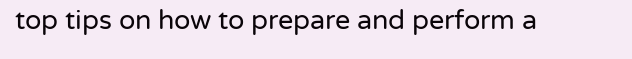top tips on how to prepare and perform a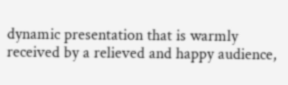dynamic presentation that is warmly received by a relieved and happy audience,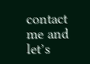contact me and let’s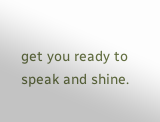get you ready to speak and shine.